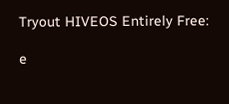Tryout HIVEOS Entirely Free:

e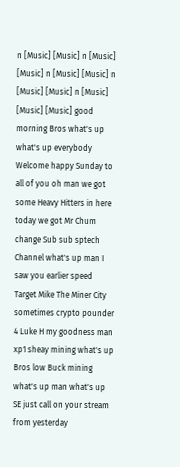n [Music] [Music] n [Music] [Music] n [Music] [Music] n [Music] [Music] n [Music] [Music] [Music] good morning Bros what's up what's up everybody Welcome happy Sunday to all of you oh man we got some Heavy Hitters in here today we got Mr Chum change Sub sub sptech Channel what's up man I saw you earlier speed Target Mike The Miner City sometimes crypto pounder 4 Luke H my goodness man xp1 sheay mining what's up Bros low Buck mining what's up man what's up SE just call on your stream from yesterday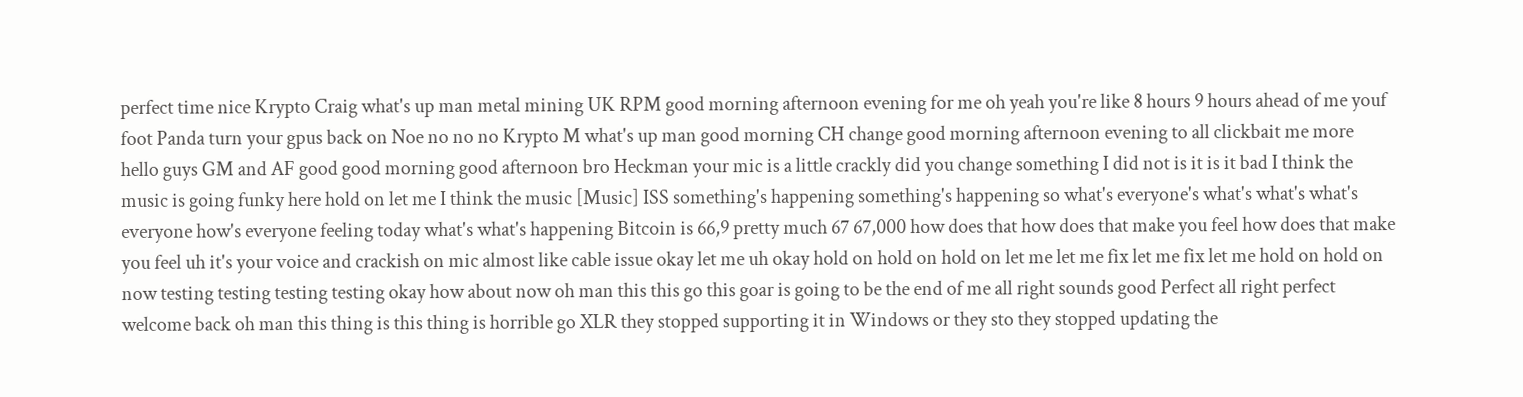perfect time nice Krypto Craig what's up man metal mining UK RPM good morning afternoon evening for me oh yeah you're like 8 hours 9 hours ahead of me youf foot Panda turn your gpus back on Noe no no no Krypto M what's up man good morning CH change good morning afternoon evening to all clickbait me more hello guys GM and AF good good morning good afternoon bro Heckman your mic is a little crackly did you change something I did not is it is it bad I think the music is going funky here hold on let me I think the music [Music] ISS something's happening something's happening so what's everyone's what's what's what's everyone how's everyone feeling today what's what's happening Bitcoin is 66,9 pretty much 67 67,000 how does that how does that make you feel how does that make you feel uh it's your voice and crackish on mic almost like cable issue okay let me uh okay hold on hold on hold on let me let me fix let me fix let me hold on hold on now testing testing testing testing okay how about now oh man this this go this goar is going to be the end of me all right sounds good Perfect all right perfect welcome back oh man this thing is this thing is horrible go XLR they stopped supporting it in Windows or they sto they stopped updating the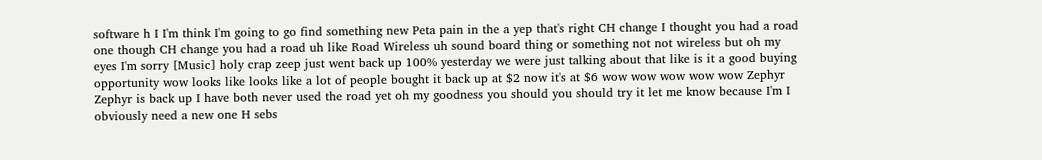software h I I'm think I'm going to go find something new Peta pain in the a yep that's right CH change I thought you had a road one though CH change you had a road uh like Road Wireless uh sound board thing or something not not wireless but oh my eyes I'm sorry [Music] holy crap zeep just went back up 100% yesterday we were just talking about that like is it a good buying opportunity wow looks like looks like a lot of people bought it back up at $2 now it's at $6 wow wow wow wow wow Zephyr Zephyr is back up I have both never used the road yet oh my goodness you should you should try it let me know because I'm I obviously need a new one H sebs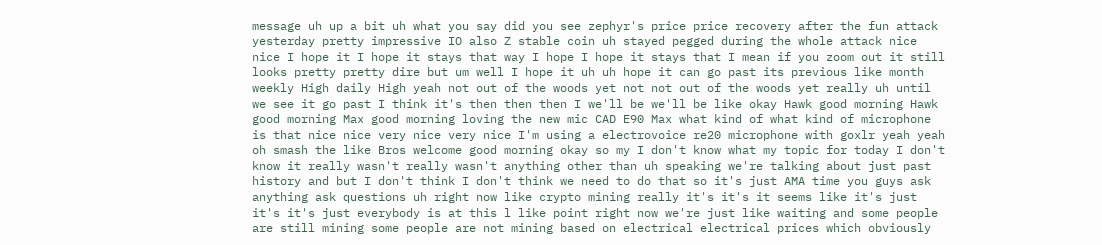message uh up a bit uh what you say did you see zephyr's price price recovery after the fun attack yesterday pretty impressive IO also Z stable coin uh stayed pegged during the whole attack nice nice I hope it I hope it stays that way I hope I hope it stays that I mean if you zoom out it still looks pretty pretty dire but um well I hope it uh uh hope it can go past its previous like month weekly High daily High yeah not out of the woods yet not not out of the woods yet really uh until we see it go past I think it's then then then I we'll be we'll be like okay Hawk good morning Hawk good morning Max good morning loving the new mic CAD E90 Max what kind of what kind of microphone is that nice nice very nice very nice I'm using a electrovoice re20 microphone with goxlr yeah yeah oh smash the like Bros welcome good morning okay so my I don't know what my topic for today I don't know it really wasn't really wasn't anything other than uh speaking we're talking about just past history and but I don't think I don't think we need to do that so it's just AMA time you guys ask anything ask questions uh right now like crypto mining really it's it's it seems like it's just it's it's just everybody is at this l like point right now we're just like waiting and some people are still mining some people are not mining based on electrical electrical prices which obviously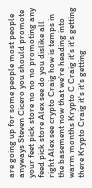are going up for some people most people anyways Steven Cicero you should promote your feet pick store no no no promoting any feed pick store Alex see do you dislike all right Alex see crypto Craig how is temps in the basement now that we're heading into warm months Krypto C Craig it's it's getting there Krypto Craig it's it's getting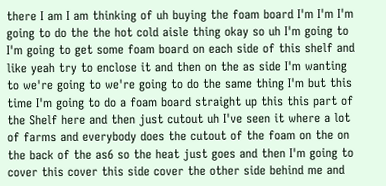there I am I am thinking of uh buying the foam board I'm I'm I'm going to do the the hot cold aisle thing okay so uh I'm going to I'm going to get some foam board on each side of this shelf and like yeah try to enclose it and then on the as side I'm wanting to we're going to we're going to do the same thing I'm but this time I'm going to do a foam board straight up this this part of the Shelf here and then just cutout uh I've seen it where a lot of farms and everybody does the cutout of the foam on the on the back of the as6 so the heat just goes and then I'm going to cover this cover this side cover the other side behind me and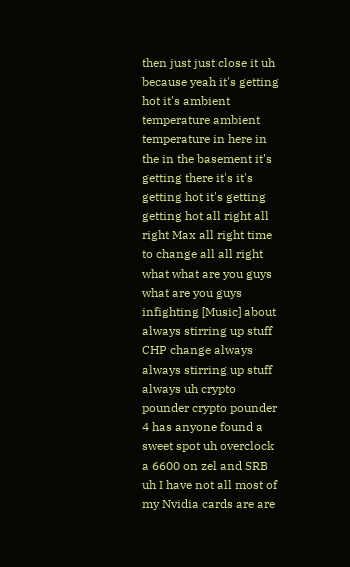then just just close it uh because yeah it's getting hot it's ambient temperature ambient temperature in here in the in the basement it's getting there it's it's getting hot it's getting getting hot all right all right Max all right time to change all all right what what are you guys what are you guys infighting [Music] about always stirring up stuff CHP change always always stirring up stuff always uh crypto pounder crypto pounder 4 has anyone found a sweet spot uh overclock a 6600 on zel and SRB uh I have not all most of my Nvidia cards are are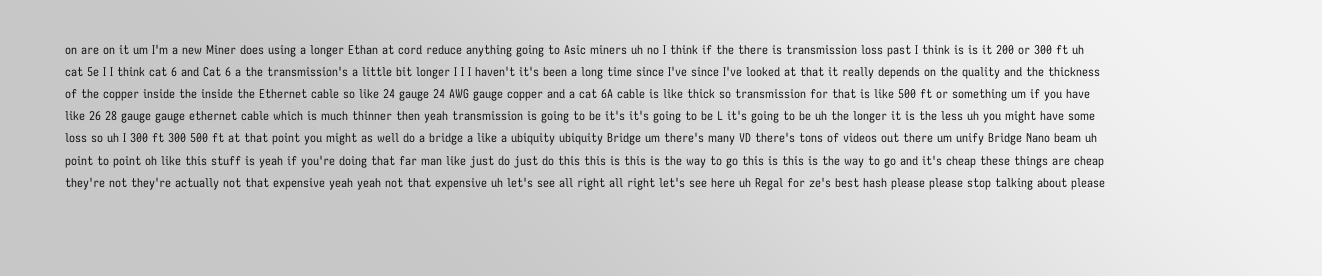on are on it um I'm a new Miner does using a longer Ethan at cord reduce anything going to Asic miners uh no I think if the there is transmission loss past I think is is it 200 or 300 ft uh cat 5e I I think cat 6 and Cat 6 a the transmission's a little bit longer I I I haven't it's been a long time since I've since I've looked at that it really depends on the quality and the thickness of the copper inside the inside the Ethernet cable so like 24 gauge 24 AWG gauge copper and a cat 6A cable is like thick so transmission for that is like 500 ft or something um if you have like 26 28 gauge gauge ethernet cable which is much thinner then yeah transmission is going to be it's it's going to be L it's going to be uh the longer it is the less uh you might have some loss so uh I 300 ft 300 500 ft at that point you might as well do a bridge a like a ubiquity ubiquity Bridge um there's many VD there's tons of videos out there um unify Bridge Nano beam uh point to point oh like this stuff is yeah if you're doing that far man like just do just do this this is this is the way to go this is this is the way to go and it's cheap these things are cheap they're not they're actually not that expensive yeah yeah not that expensive uh let's see all right all right let's see here uh Regal for ze's best hash please please stop talking about please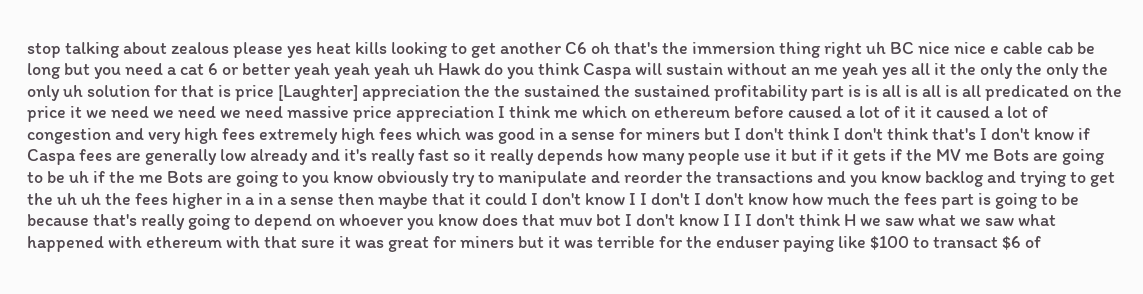stop talking about zealous please yes heat kills looking to get another C6 oh that's the immersion thing right uh BC nice nice e cable cab be long but you need a cat 6 or better yeah yeah yeah uh Hawk do you think Caspa will sustain without an me yeah yes all it the only the only the only uh solution for that is price [Laughter] appreciation the the sustained the sustained profitability part is is all is all is all predicated on the price it we need we need we need massive price appreciation I think me which on ethereum before caused a lot of it it caused a lot of congestion and very high fees extremely high fees which was good in a sense for miners but I don't think I don't think that's I don't know if Caspa fees are generally low already and it's really fast so it really depends how many people use it but if it gets if the MV me Bots are going to be uh if the me Bots are going to you know obviously try to manipulate and reorder the transactions and you know backlog and trying to get the uh uh the fees higher in a in a sense then maybe that it could I don't know I I don't I don't know how much the fees part is going to be because that's really going to depend on whoever you know does that muv bot I don't know I I I don't think H we saw what we saw what happened with ethereum with that sure it was great for miners but it was terrible for the enduser paying like $100 to transact $6 of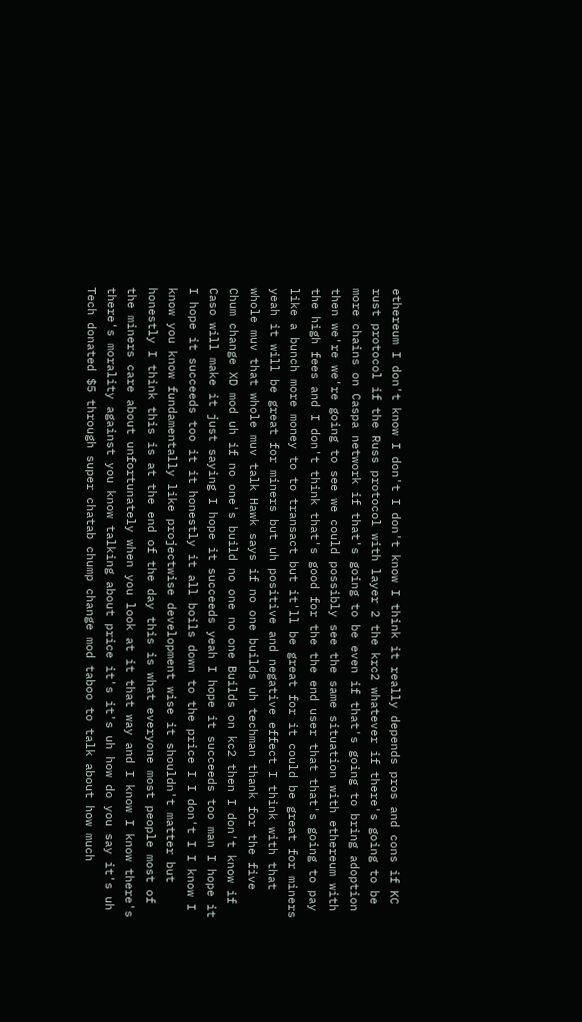ethereum I don't know I don't I don't know I think it really depends pros and cons if KC rust protocol if the Russ protocol with layer 2 the krc2 whatever if there's going to be more chains on Caspa network if that's going to be even if that's going to bring adoption then we're we're going to see we could possibly see the same situation with ethereum with the high fees and I don't think that's good for the the end user that that's going to pay like a bunch more money to to transact but it'll be great for it could be great for miners yeah it will be great for miners but uh positive and negative effect I think with that whole muv that whole muv talk Hawk says if no one builds uh techman thank for the five Chum change XD mod uh if no one's build no one no one Builds on kc2 then I don't know if Caso will make it just saying I hope it succeeds yeah I hope it succeeds too man I hope it I hope it succeeds too it it honestly it all boils down to the price I I don't I I know I know you know fundamentally like projectwise development wise it shouldn't matter but honestly I think this is at the end of the day this is what everyone most people most of the miners care about unfortunately when you look at it that way and I know I know there's there's morality against you know talking about price it's it's uh how do you say it's uh Tech donated $5 through super chatab chump change mod taboo to talk about how much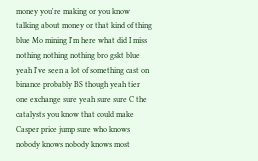money you're making or you know talking about money or that kind of thing blue Mo mining I'm here what did I miss nothing nothing nothing bro gskt blue yeah I've seen a lot of something cast on binance probably BS though yeah tier one exchange sure yeah sure sure C the catalysts you know that could make Casper price jump sure who knows nobody knows nobody knows most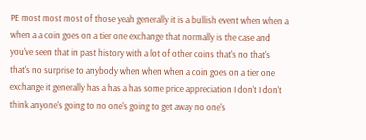PE most most most of those yeah generally it is a bullish event when when a when a a coin goes on a tier one exchange that normally is the case and you've seen that in past history with a lot of other coins that's no that's that's no surprise to anybody when when when a coin goes on a tier one exchange it generally has a has a has some price appreciation I don't I don't think anyone's going to no one's going to get away no one's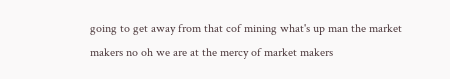going to get away from that cof mining what's up man the market makers no oh we are at the mercy of market makers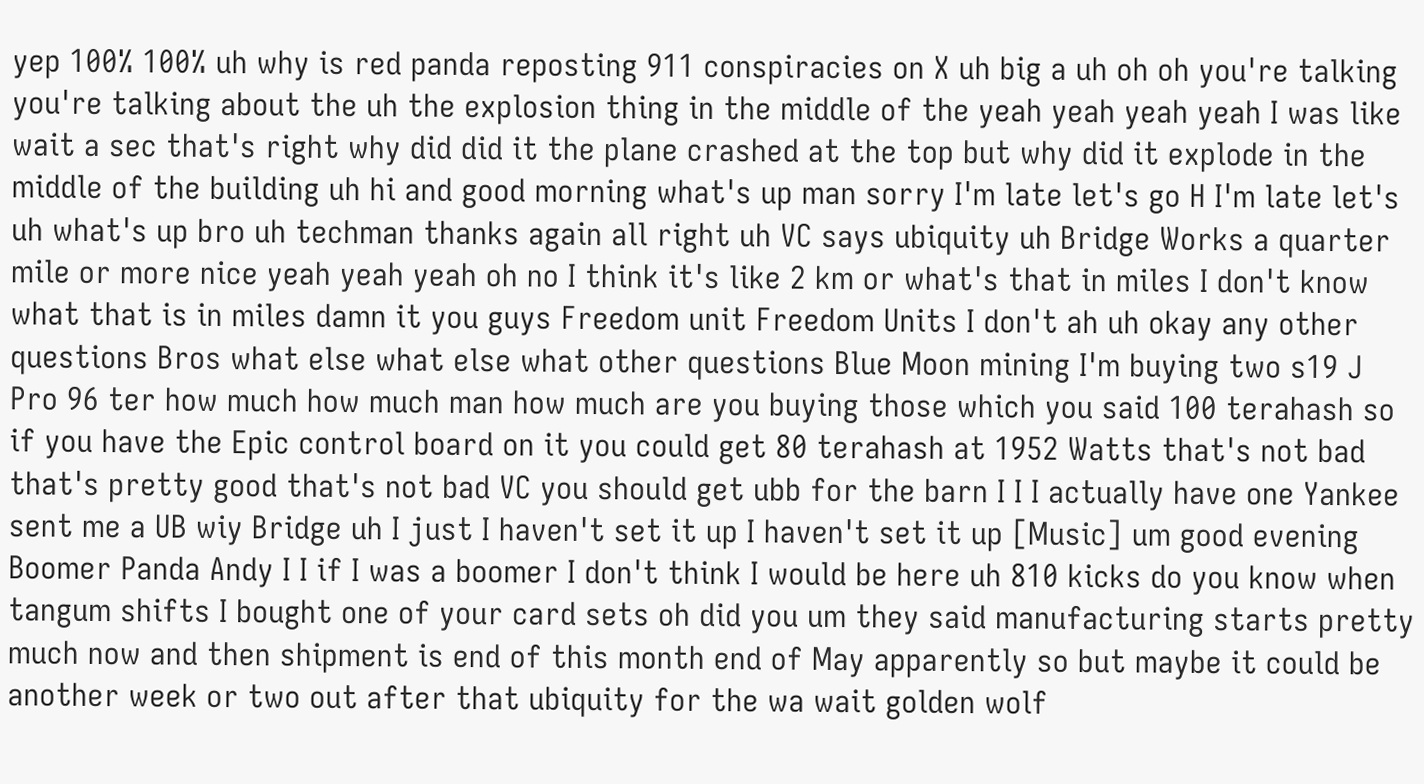yep 100% 100% uh why is red panda reposting 911 conspiracies on X uh big a uh oh oh you're talking you're talking about the uh the explosion thing in the middle of the yeah yeah yeah yeah I was like wait a sec that's right why did did it the plane crashed at the top but why did it explode in the middle of the building uh hi and good morning what's up man sorry I'm late let's go H I'm late let's uh what's up bro uh techman thanks again all right uh VC says ubiquity uh Bridge Works a quarter mile or more nice yeah yeah yeah oh no I think it's like 2 km or what's that in miles I don't know what that is in miles damn it you guys Freedom unit Freedom Units I don't ah uh okay any other questions Bros what else what else what other questions Blue Moon mining I'm buying two s19 J Pro 96 ter how much how much man how much are you buying those which you said 100 terahash so if you have the Epic control board on it you could get 80 terahash at 1952 Watts that's not bad that's pretty good that's not bad VC you should get ubb for the barn I I I actually have one Yankee sent me a UB wiy Bridge uh I just I haven't set it up I haven't set it up [Music] um good evening Boomer Panda Andy I I if I was a boomer I don't think I would be here uh 810 kicks do you know when tangum shifts I bought one of your card sets oh did you um they said manufacturing starts pretty much now and then shipment is end of this month end of May apparently so but maybe it could be another week or two out after that ubiquity for the wa wait golden wolf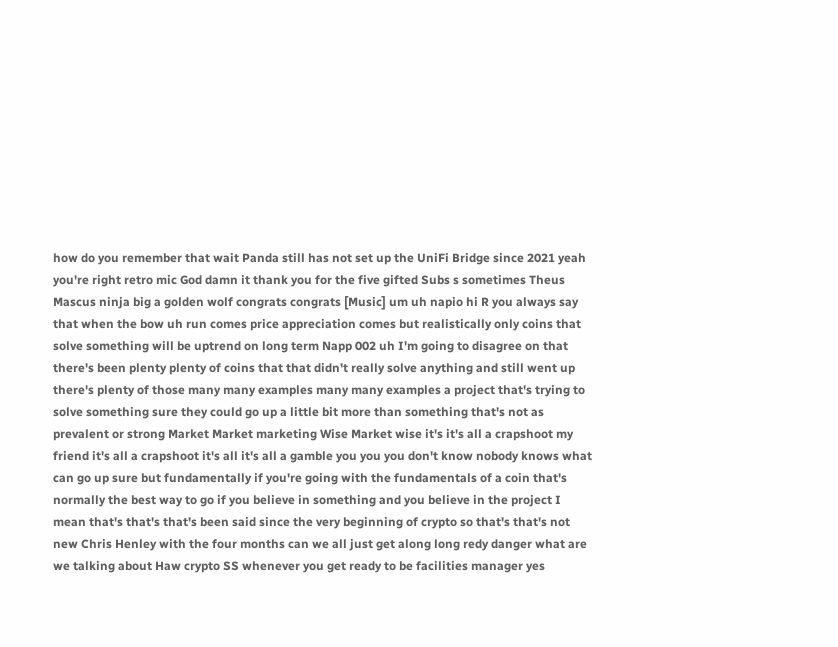how do you remember that wait Panda still has not set up the UniFi Bridge since 2021 yeah you're right retro mic God damn it thank you for the five gifted Subs s sometimes Theus Mascus ninja big a golden wolf congrats congrats [Music] um uh napio hi R you always say that when the bow uh run comes price appreciation comes but realistically only coins that solve something will be uptrend on long term Napp 002 uh I'm going to disagree on that there's been plenty plenty of coins that that didn't really solve anything and still went up there's plenty of those many many examples many many examples a project that's trying to solve something sure they could go up a little bit more than something that's not as prevalent or strong Market Market marketing Wise Market wise it's it's all a crapshoot my friend it's all a crapshoot it's all it's all a gamble you you you don't know nobody knows what can go up sure but fundamentally if you're going with the fundamentals of a coin that's normally the best way to go if you believe in something and you believe in the project I mean that's that's that's been said since the very beginning of crypto so that's that's not new Chris Henley with the four months can we all just get along long redy danger what are we talking about Haw crypto SS whenever you get ready to be facilities manager yes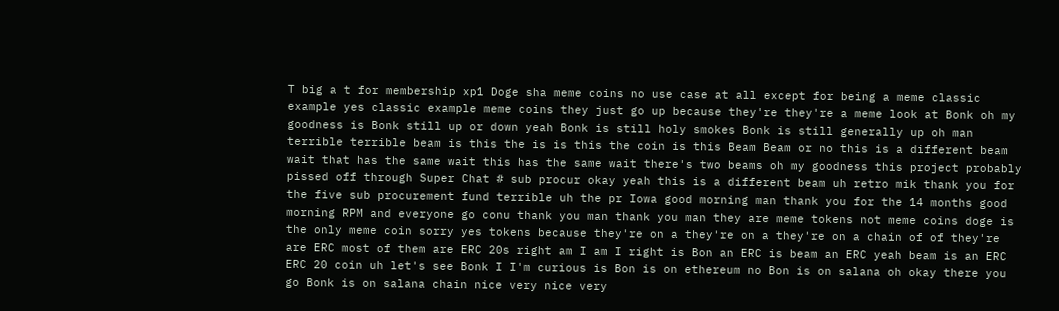T big a t for membership xp1 Doge sha meme coins no use case at all except for being a meme classic example yes classic example meme coins they just go up because they're they're a meme look at Bonk oh my goodness is Bonk still up or down yeah Bonk is still holy smokes Bonk is still generally up oh man terrible terrible beam is this the is is this the coin is this Beam Beam or no this is a different beam wait that has the same wait this has the same wait there's two beams oh my goodness this project probably pissed off through Super Chat # sub procur okay yeah this is a different beam uh retro mik thank you for the five sub procurement fund terrible uh the pr Iowa good morning man thank you for the 14 months good morning RPM and everyone go conu thank you man thank you man they are meme tokens not meme coins doge is the only meme coin sorry yes tokens because they're on a they're on a they're on a chain of of they're are ERC most of them are ERC 20s right am I am I right is Bon an ERC is beam an ERC yeah beam is an ERC ERC 20 coin uh let's see Bonk I I'm curious is Bon is on ethereum no Bon is on salana oh okay there you go Bonk is on salana chain nice very nice very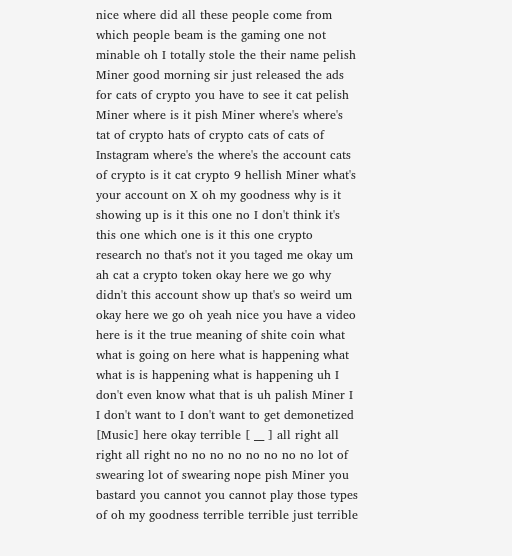nice where did all these people come from which people beam is the gaming one not minable oh I totally stole the their name pelish Miner good morning sir just released the ads for cats of crypto you have to see it cat pelish Miner where is it pish Miner where's where's tat of crypto hats of crypto cats of cats of Instagram where's the where's the account cats of crypto is it cat crypto 9 hellish Miner what's your account on X oh my goodness why is it showing up is it this one no I don't think it's this one which one is it this one crypto research no that's not it you taged me okay um ah cat a crypto token okay here we go why didn't this account show up that's so weird um okay here we go oh yeah nice you have a video here is it the true meaning of shite coin what what is going on here what is happening what what is is happening what is happening uh I don't even know what that is uh palish Miner I I don't want to I don't want to get demonetized [Music] here okay terrible [ __ ] all right all right all right no no no no no no no no lot of swearing lot of swearing nope pish Miner you bastard you cannot you cannot play those types of oh my goodness terrible terrible just terrible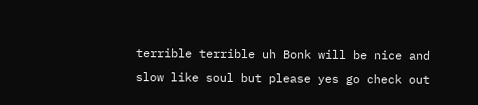terrible terrible uh Bonk will be nice and slow like soul but please yes go check out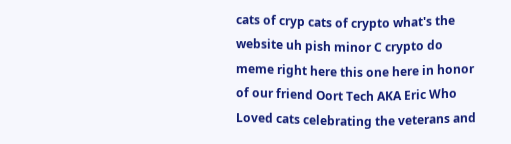cats of cryp cats of crypto what's the website uh pish minor C crypto do meme right here this one here in honor of our friend Oort Tech AKA Eric Who Loved cats celebrating the veterans and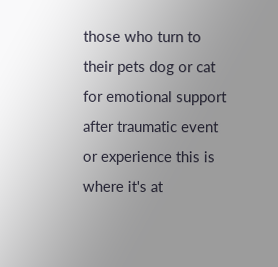those who turn to their pets dog or cat for emotional support after traumatic event or experience this is where it's at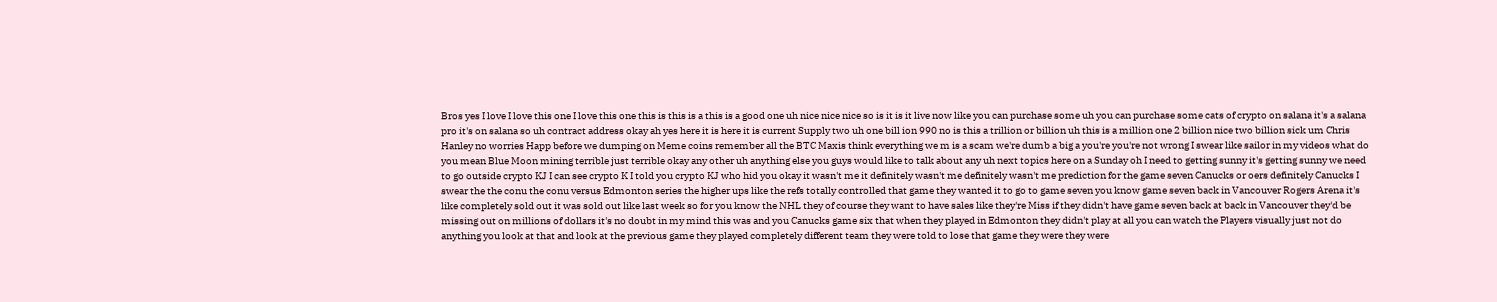Bros yes I love I love this one I love this one this is this is a this is a good one uh nice nice nice so is it is it live now like you can purchase some uh you can purchase some cats of crypto on salana it's a salana pro it's on salana so uh contract address okay ah yes here it is here it is current Supply two uh one bill ion 990 no is this a trillion or billion uh this is a million one 2 billion nice two billion sick um Chris Hanley no worries Happ before we dumping on Meme coins remember all the BTC Maxis think everything we m is a scam we're dumb a big a you're you're not wrong I swear like sailor in my videos what do you mean Blue Moon mining terrible just terrible okay any other uh anything else you guys would like to talk about any uh next topics here on a Sunday oh I need to getting sunny it's getting sunny we need to go outside crypto KJ I can see crypto K I told you crypto KJ who hid you okay it wasn't me it definitely wasn't me definitely wasn't me prediction for the game seven Canucks or oers definitely Canucks I swear the the conu the conu versus Edmonton series the higher ups like the refs totally controlled that game they wanted it to go to game seven you know game seven back in Vancouver Rogers Arena it's like completely sold out it was sold out like last week so for you know the NHL they of course they want to have sales like they're Miss if they didn't have game seven back at back in Vancouver they'd be missing out on millions of dollars it's no doubt in my mind this was and you Canucks game six that when they played in Edmonton they didn't play at all you can watch the Players visually just not do anything you look at that and look at the previous game they played completely different team they were told to lose that game they were they were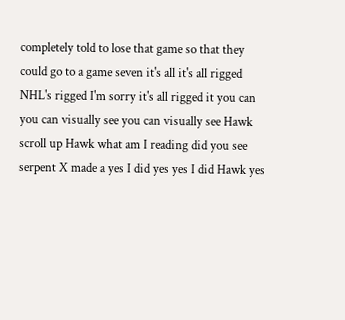completely told to lose that game so that they could go to a game seven it's all it's all rigged NHL's rigged I'm sorry it's all rigged it you can you can visually see you can visually see Hawk scroll up Hawk what am I reading did you see serpent X made a yes I did yes yes I did Hawk yes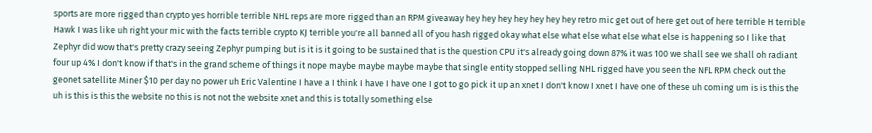sports are more rigged than crypto yes horrible terrible NHL reps are more rigged than an RPM giveaway hey hey hey hey hey hey hey retro mic get out of here get out of here terrible H terrible Hawk I was like uh right your mic with the facts terrible crypto KJ terrible you're all banned all of you hash rigged okay what else what else what else what else is happening so I like that Zephyr did wow that's pretty crazy seeing Zephyr pumping but is it is it going to be sustained that is the question CPU it's already going down 87% it was 100 we shall see we shall oh radiant four up 4% I don't know if that's in the grand scheme of things it nope maybe maybe maybe maybe that single entity stopped selling NHL rigged have you seen the NFL RPM check out the geonet satellite Miner $10 per day no power uh Eric Valentine I have a I think I have I have one I got to go pick it up an xnet I don't know I xnet I have one of these uh coming um is is this the uh is this is this the website no this is not not the website xnet and this is totally something else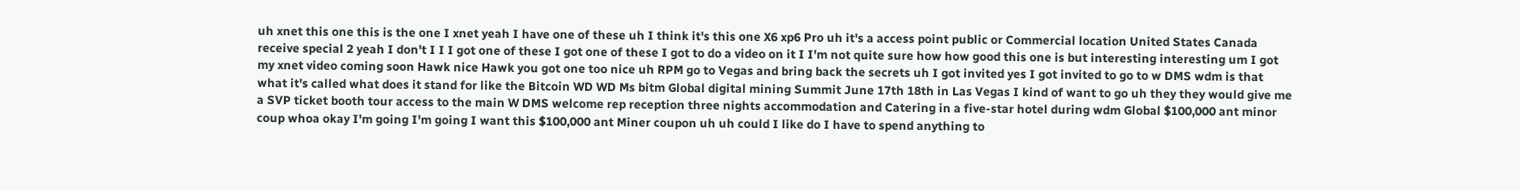uh xnet this one this is the one I xnet yeah I have one of these uh I think it's this one X6 xp6 Pro uh it's a access point public or Commercial location United States Canada receive special 2 yeah I don't I I I got one of these I got one of these I got to do a video on it I I'm not quite sure how how good this one is but interesting interesting um I got my xnet video coming soon Hawk nice Hawk you got one too nice uh RPM go to Vegas and bring back the secrets uh I got invited yes I got invited to go to w DMS wdm is that what it's called what does it stand for like the Bitcoin WD WD Ms bitm Global digital mining Summit June 17th 18th in Las Vegas I kind of want to go uh they they would give me a SVP ticket booth tour access to the main W DMS welcome rep reception three nights accommodation and Catering in a five-star hotel during wdm Global $100,000 ant minor coup whoa okay I'm going I'm going I want this $100,000 ant Miner coupon uh uh could I like do I have to spend anything to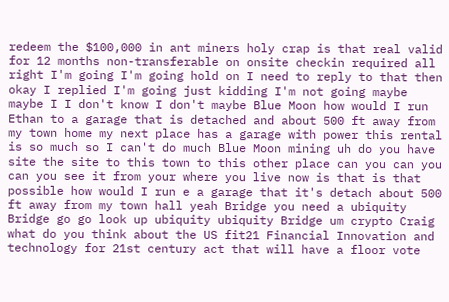redeem the $100,000 in ant miners holy crap is that real valid for 12 months non-transferable on onsite checkin required all right I'm going I'm going hold on I need to reply to that then okay I replied I'm going just kidding I'm not going maybe maybe I I don't know I don't maybe Blue Moon how would I run Ethan to a garage that is detached and about 500 ft away from my town home my next place has a garage with power this rental is so much so I can't do much Blue Moon mining uh do you have site the site to this town to this other place can you can you can you see it from your where you live now is that is that possible how would I run e a garage that it's detach about 500 ft away from my town hall yeah Bridge you need a ubiquity Bridge go go look up ubiquity ubiquity Bridge um crypto Craig what do you think about the US fit21 Financial Innovation and technology for 21st century act that will have a floor vote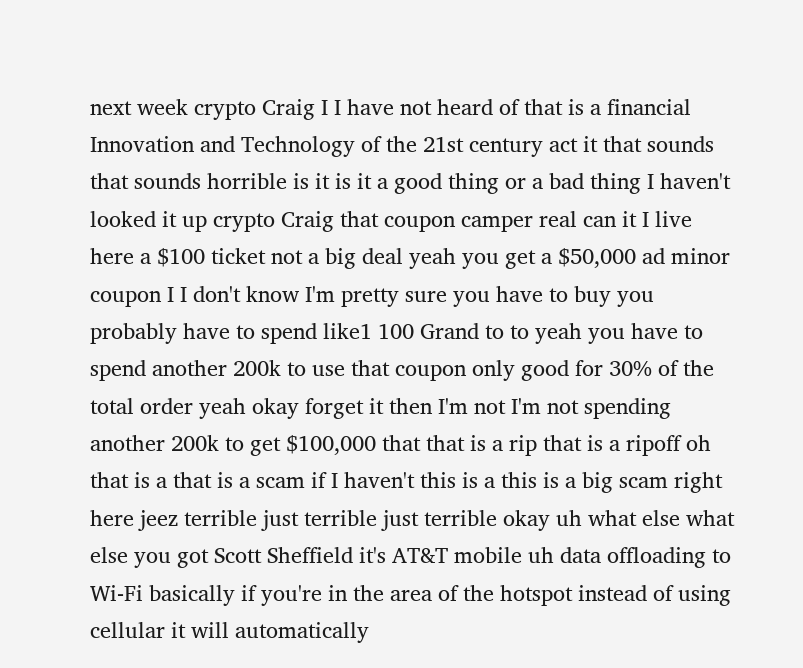next week crypto Craig I I have not heard of that is a financial Innovation and Technology of the 21st century act it that sounds that sounds horrible is it is it a good thing or a bad thing I haven't looked it up crypto Craig that coupon camper real can it I live here a $100 ticket not a big deal yeah you get a $50,000 ad minor coupon I I don't know I'm pretty sure you have to buy you probably have to spend like1 100 Grand to to yeah you have to spend another 200k to use that coupon only good for 30% of the total order yeah okay forget it then I'm not I'm not spending another 200k to get $100,000 that that is a rip that is a ripoff oh that is a that is a scam if I haven't this is a this is a big scam right here jeez terrible just terrible just terrible okay uh what else what else you got Scott Sheffield it's AT&T mobile uh data offloading to Wi-Fi basically if you're in the area of the hotspot instead of using cellular it will automatically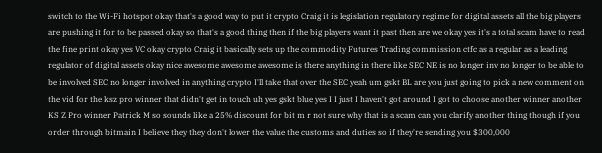switch to the Wi-Fi hotspot okay that's a good way to put it crypto Craig it is legislation regulatory regime for digital assets all the big players are pushing it for to be passed okay so that's a good thing then if the big players want it past then are we okay yes it's a total scam have to read the fine print okay yes VC okay crypto Craig it basically sets up the commodity Futures Trading commission ctfc as a regular as a leading regulator of digital assets okay nice awesome awesome awesome is there anything in there like SEC NE is no longer inv no longer to be able to be involved SEC no longer involved in anything crypto I'll take that over the SEC yeah um gskt BL are you just going to pick a new comment on the vid for the ksz pro winner that didn't get in touch uh yes gskt blue yes I I just I haven't got around I got to choose another winner another KS Z Pro winner Patrick M so sounds like a 25% discount for bit m r not sure why that is a scam can you clarify another thing though if you order through bitmain I believe they they don't lower the value the customs and duties so if they're sending you $300,000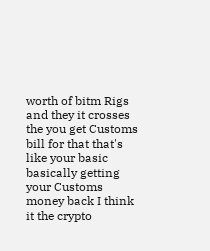worth of bitm Rigs and they it crosses the you get Customs bill for that that's like your basic basically getting your Customs money back I think it the crypto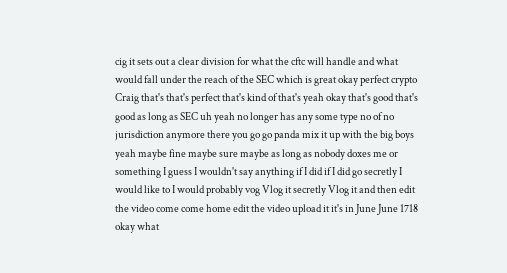cig it sets out a clear division for what the cftc will handle and what would fall under the reach of the SEC which is great okay perfect crypto Craig that's that's perfect that's kind of that's yeah okay that's good that's good as long as SEC uh yeah no longer has any some type no of no jurisdiction anymore there you go go panda mix it up with the big boys yeah maybe fine maybe sure maybe as long as nobody doxes me or something I guess I wouldn't say anything if I did if I did go secretly I would like to I would probably vog Vlog it secretly Vlog it and then edit the video come come home edit the video upload it it's in June June 1718 okay what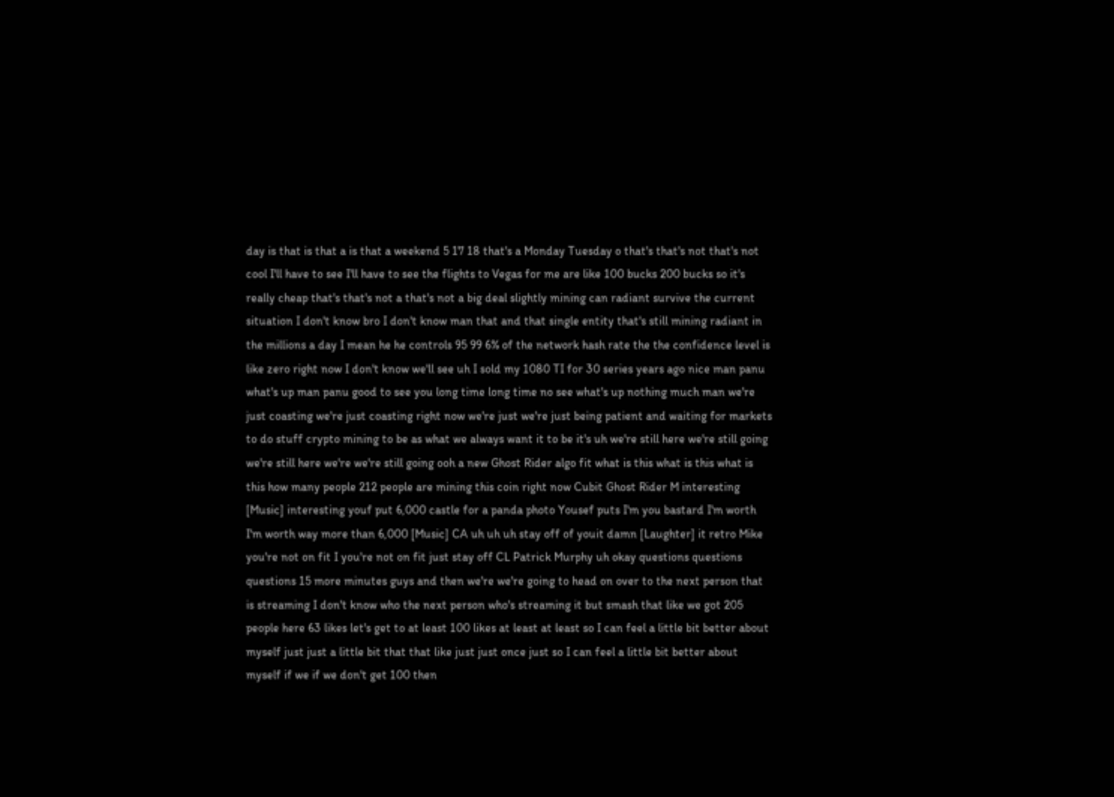day is that is that a is that a weekend 5 17 18 that's a Monday Tuesday o that's that's not that's not cool I'll have to see I'll have to see the flights to Vegas for me are like 100 bucks 200 bucks so it's really cheap that's that's not a that's not a big deal slightly mining can radiant survive the current situation I don't know bro I don't know man that and that single entity that's still mining radiant in the millions a day I mean he he controls 95 99 6% of the network hash rate the the confidence level is like zero right now I don't know we'll see uh I sold my 1080 TI for 30 series years ago nice man panu what's up man panu good to see you long time long time no see what's up nothing much man we're just coasting we're just coasting right now we're just we're just being patient and waiting for markets to do stuff crypto mining to be as what we always want it to be it's uh we're still here we're still going we're still here we're we're still going ooh a new Ghost Rider algo fit what is this what is this what is this how many people 212 people are mining this coin right now Cubit Ghost Rider M interesting [Music] interesting youf put 6,000 castle for a panda photo Yousef puts I'm you bastard I'm worth I'm worth way more than 6,000 [Music] CA uh uh uh stay off of youit damn [Laughter] it retro Mike you're not on fit I you're not on fit just stay off CL Patrick Murphy uh okay questions questions questions 15 more minutes guys and then we're we're going to head on over to the next person that is streaming I don't know who the next person who's streaming it but smash that like we got 205 people here 63 likes let's get to at least 100 likes at least at least so I can feel a little bit better about myself just just a little bit that that like just just once just so I can feel a little bit better about myself if we if we don't get 100 then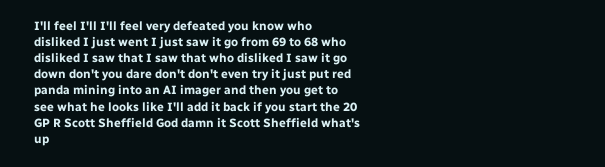I'll feel I'll I'll feel very defeated you know who disliked I just went I just saw it go from 69 to 68 who disliked I saw that I saw that who disliked I saw it go down don't you dare don't don't even try it just put red panda mining into an AI imager and then you get to see what he looks like I'll add it back if you start the 20 GP R Scott Sheffield God damn it Scott Sheffield what's up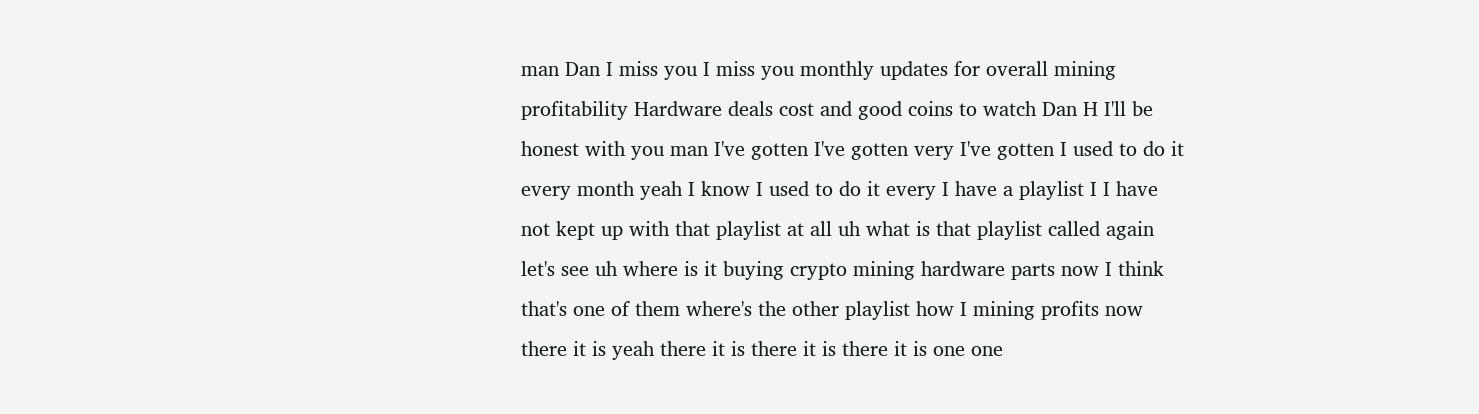man Dan I miss you I miss you monthly updates for overall mining profitability Hardware deals cost and good coins to watch Dan H I'll be honest with you man I've gotten I've gotten very I've gotten I used to do it every month yeah I know I used to do it every I have a playlist I I have not kept up with that playlist at all uh what is that playlist called again let's see uh where is it buying crypto mining hardware parts now I think that's one of them where's the other playlist how I mining profits now there it is yeah there it is there it is there it is one one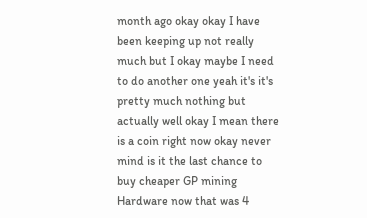month ago okay okay I have been keeping up not really much but I okay maybe I need to do another one yeah it's it's pretty much nothing but actually well okay I mean there is a coin right now okay never mind is it the last chance to buy cheaper GP mining Hardware now that was 4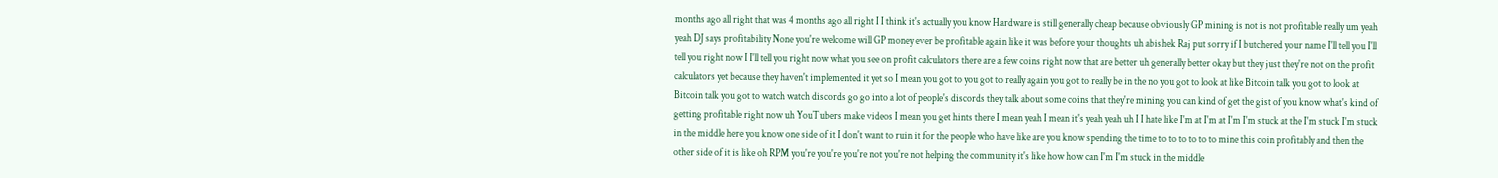months ago all right that was 4 months ago all right I I think it's actually you know Hardware is still generally cheap because obviously GP mining is not is not profitable really um yeah yeah DJ says profitability None you're welcome will GP money ever be profitable again like it was before your thoughts uh abishek Raj put sorry if I butchered your name I'll tell you I'll tell you right now I I'll tell you right now what you see on profit calculators there are a few coins right now that are better uh generally better okay but they just they're not on the profit calculators yet because they haven't implemented it yet so I mean you got to you got to really again you got to really be in the no you got to look at like Bitcoin talk you got to look at Bitcoin talk you got to watch watch discords go go into a lot of people's discords they talk about some coins that they're mining you can kind of get the gist of you know what's kind of getting profitable right now uh YouTubers make videos I mean you get hints there I mean yeah I mean it's yeah yeah uh I I hate like I'm at I'm at I'm I'm stuck at the I'm stuck I'm stuck in the middle here you know one side of it I don't want to ruin it for the people who have like are you know spending the time to to to to to to mine this coin profitably and then the other side of it is like oh RPM you're you're you're not you're not helping the community it's like how how can I'm I'm stuck in the middle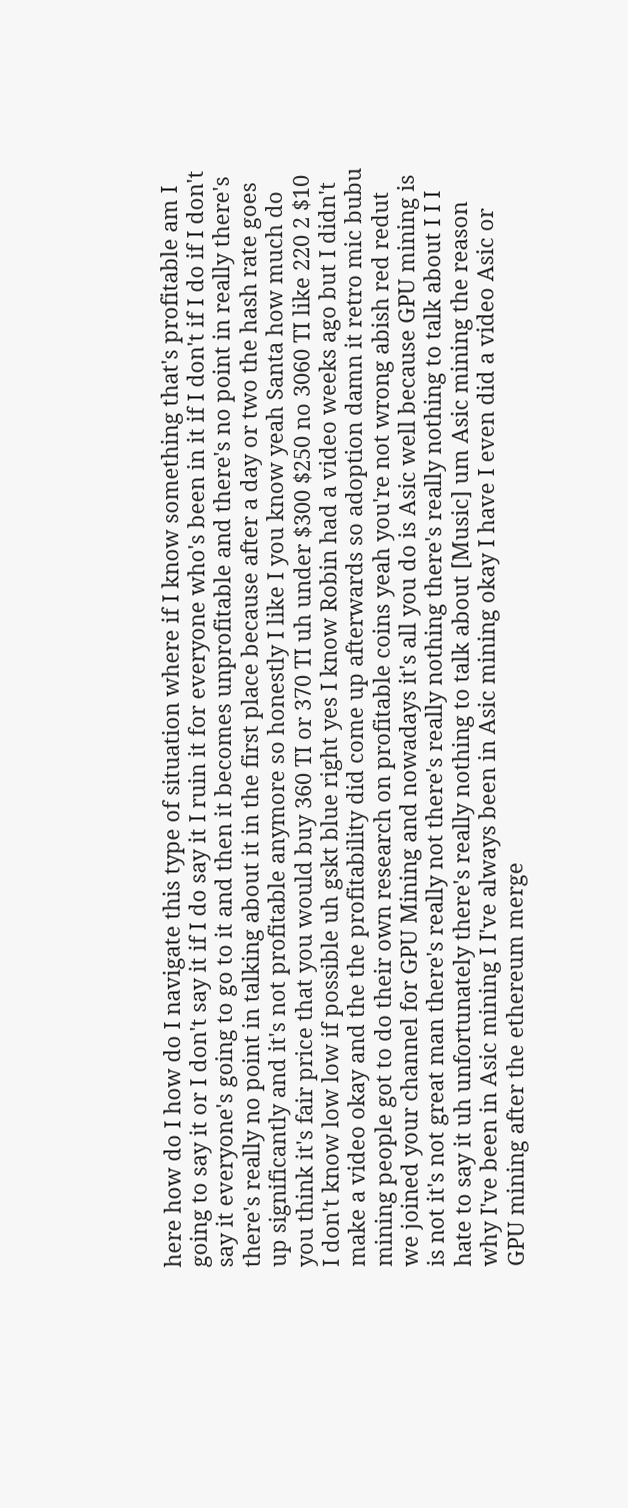here how do I how do I navigate this type of situation where if I know something that's profitable am I going to say it or I don't say it if I do say it I ruin it for everyone who's been in it if I don't if I do if I don't say it everyone's going to go to it and then it becomes unprofitable and there's no point in really there's there's really no point in talking about it in the first place because after a day or two the hash rate goes up significantly and it's not profitable anymore so honestly I like I you know yeah Santa how much do you think it's fair price that you would buy 360 TI or 370 TI uh under $300 $250 no 3060 TI like 220 2 $10 I don't know low low if possible uh gskt blue right yes I know Robin had a video weeks ago but I didn't make a video okay and the the profitability did come up afterwards so adoption damn it retro mic bubu mining people got to do their own research on profitable coins yeah you're not wrong abish red redut we joined your channel for GPU Mining and nowadays it's all you do is Asic well because GPU mining is is not it's not great man there's really not there's really nothing there's really nothing to talk about I I I hate to say it uh unfortunately there's really nothing to talk about [Music] um Asic mining the reason why I've been in Asic mining I I've always been in Asic mining okay I have I even did a video Asic or GPU mining after the ethereum merge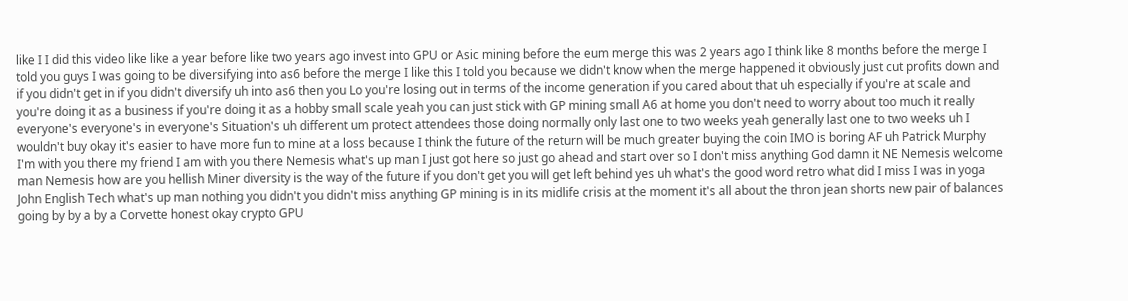like I I did this video like like a year before like two years ago invest into GPU or Asic mining before the eum merge this was 2 years ago I think like 8 months before the merge I told you guys I was going to be diversifying into as6 before the merge I like this I told you because we didn't know when the merge happened it obviously just cut profits down and if you didn't get in if you didn't diversify uh into as6 then you Lo you're losing out in terms of the income generation if you cared about that uh especially if you're at scale and you're doing it as a business if you're doing it as a hobby small scale yeah you can just stick with GP mining small A6 at home you don't need to worry about too much it really everyone's everyone's in everyone's Situation's uh different um protect attendees those doing normally only last one to two weeks yeah generally last one to two weeks uh I wouldn't buy okay it's easier to have more fun to mine at a loss because I think the future of the return will be much greater buying the coin IMO is boring AF uh Patrick Murphy I'm with you there my friend I am with you there Nemesis what's up man I just got here so just go ahead and start over so I don't miss anything God damn it NE Nemesis welcome man Nemesis how are you hellish Miner diversity is the way of the future if you don't get you will get left behind yes uh what's the good word retro what did I miss I was in yoga John English Tech what's up man nothing you didn't you didn't miss anything GP mining is in its midlife crisis at the moment it's all about the thron jean shorts new pair of balances going by by a by a Corvette honest okay crypto GPU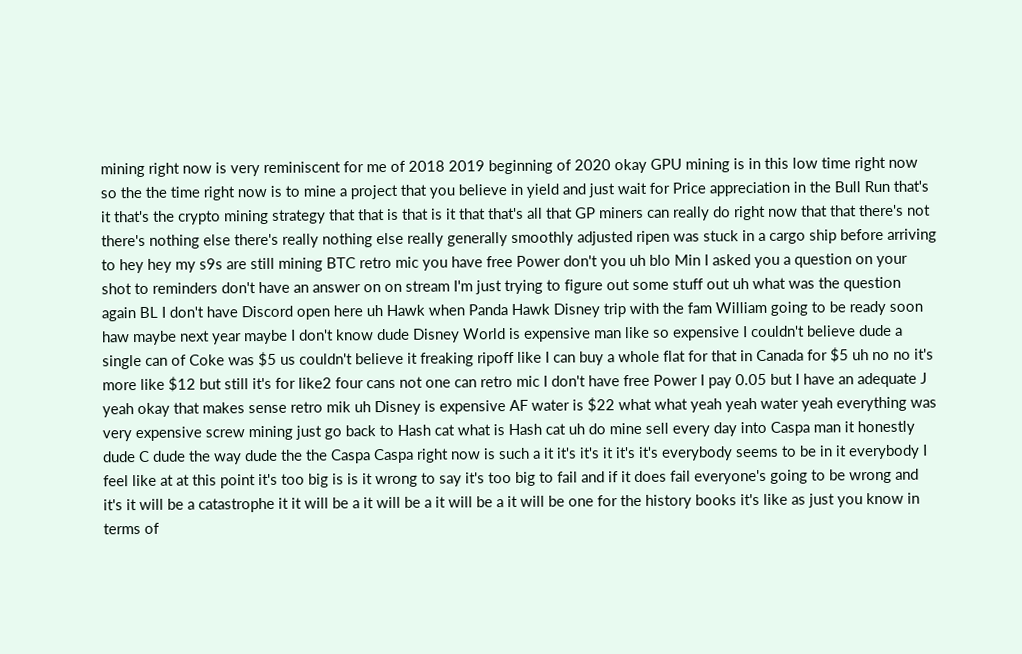mining right now is very reminiscent for me of 2018 2019 beginning of 2020 okay GPU mining is in this low time right now so the the time right now is to mine a project that you believe in yield and just wait for Price appreciation in the Bull Run that's it that's the crypto mining strategy that that is that is it that that's all that GP miners can really do right now that that there's not there's nothing else there's really nothing else really generally smoothly adjusted ripen was stuck in a cargo ship before arriving to hey hey my s9s are still mining BTC retro mic you have free Power don't you uh blo Min I asked you a question on your shot to reminders don't have an answer on on stream I'm just trying to figure out some stuff out uh what was the question again BL I don't have Discord open here uh Hawk when Panda Hawk Disney trip with the fam William going to be ready soon haw maybe next year maybe I don't know dude Disney World is expensive man like so expensive I couldn't believe dude a single can of Coke was $5 us couldn't believe it freaking ripoff like I can buy a whole flat for that in Canada for $5 uh no no it's more like $12 but still it's for like2 four cans not one can retro mic I don't have free Power I pay 0.05 but I have an adequate J yeah okay that makes sense retro mik uh Disney is expensive AF water is $22 what what yeah yeah water yeah everything was very expensive screw mining just go back to Hash cat what is Hash cat uh do mine sell every day into Caspa man it honestly dude C dude the way dude the the Caspa Caspa right now is such a it it's it's it it's it's everybody seems to be in it everybody I feel like at at this point it's too big is is it wrong to say it's too big to fail and if it does fail everyone's going to be wrong and it's it will be a catastrophe it it will be a it will be a it will be a it will be one for the history books it's like as just you know in terms of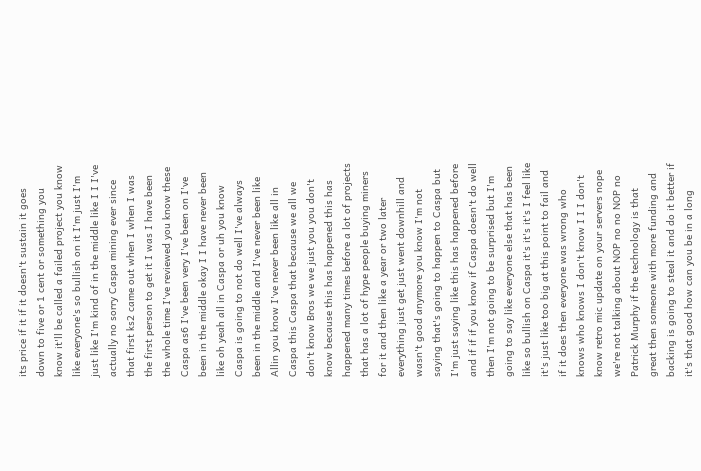its price if it if it doesn't sustain it goes down to five or 1 cent or something you know it'll be called a failed project you know like everyone's so bullish on it I'm just I'm just like I'm kind of in the middle like I I I've actually no sorry Caspa mining ever since that first ks2 came out when I when I was the first person to get it I was I have been the whole time I've reviewed you know these Caspa as6 I've been very I've been on I've been in the middle okay I I have never been like oh yeah all in Caspa or uh you know Caspa is going to not do well I've always been in the middle and I've never been like Allin you know I've never been like all in Caspa this Caspa that because we all we don't know Bros we we just you you don't know because this has happened this has happened many times before a lot of projects that has a lot of hype people buying miners for it and then like a year or two later everything just get just went downhill and wasn't good anymore you know I'm not saying that's going to happen to Caspa but I'm just saying like this has happened before and if if if you know if Caspa doesn't do well then I'm not going to be surprised but I'm going to say like everyone else that has been like so bullish on Caspa it's it's it's I feel like it's just like too big at this point to fail and if it does then everyone was wrong who knows who knows I don't know I I I don't know retro mic update on your servers nope we're not talking about NOP no no NOP no Patrick Murphy if the technology is that great then someone with more funding and backing is going to steal it and do it better if it's that good how can you be in a long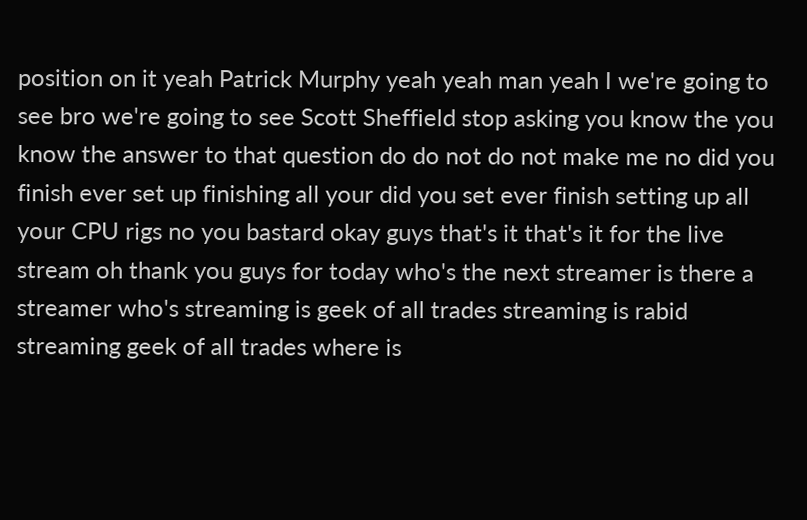position on it yeah Patrick Murphy yeah yeah man yeah I we're going to see bro we're going to see Scott Sheffield stop asking you know the you know the answer to that question do do not do not make me no did you finish ever set up finishing all your did you set ever finish setting up all your CPU rigs no you bastard okay guys that's it that's it for the live stream oh thank you guys for today who's the next streamer is there a streamer who's streaming is geek of all trades streaming is rabid streaming geek of all trades where is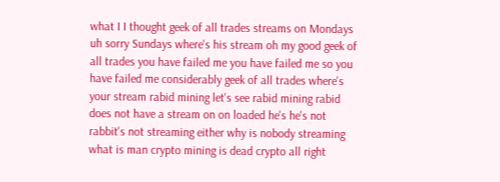what I I thought geek of all trades streams on Mondays uh sorry Sundays where's his stream oh my good geek of all trades you have failed me you have failed me so you have failed me considerably geek of all trades where's your stream rabid mining let's see rabid mining rabid does not have a stream on on loaded he's he's not rabbit's not streaming either why is nobody streaming what is man crypto mining is dead crypto all right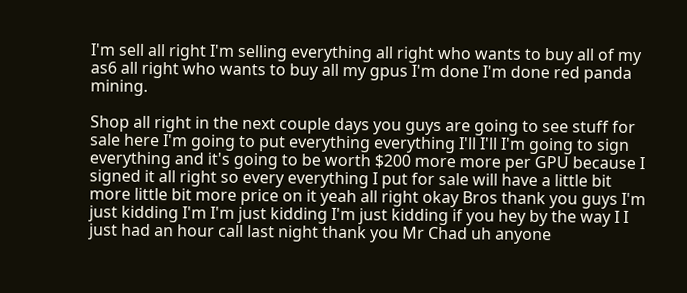I'm sell all right I'm selling everything all right who wants to buy all of my as6 all right who wants to buy all my gpus I'm done I'm done red panda mining.

Shop all right in the next couple days you guys are going to see stuff for sale here I'm going to put everything everything I'll I'll I'm going to sign everything and it's going to be worth $200 more more per GPU because I signed it all right so every everything I put for sale will have a little bit more little bit more price on it yeah all right okay Bros thank you guys I'm just kidding I'm I'm just kidding I'm just kidding if you hey by the way I I just had an hour call last night thank you Mr Chad uh anyone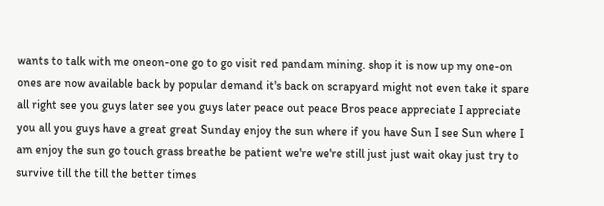wants to talk with me oneon-one go to go visit red pandam mining. shop it is now up my one-on ones are now available back by popular demand it's back on scrapyard might not even take it spare all right see you guys later see you guys later peace out peace Bros peace appreciate I appreciate you all you guys have a great great Sunday enjoy the sun where if you have Sun I see Sun where I am enjoy the sun go touch grass breathe be patient we're we're still just just wait okay just try to survive till the till the better times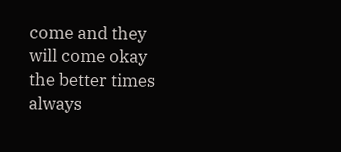come and they will come okay the better times always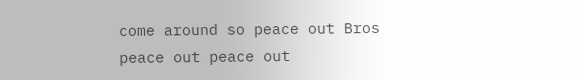come around so peace out Bros peace out peace out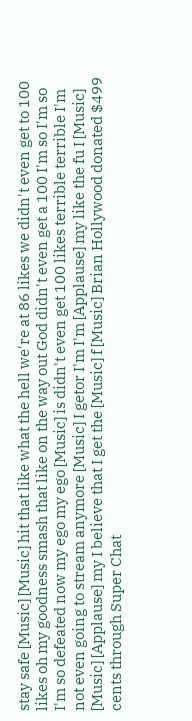stay safe [Music] [Music] hit that like what the hell we're at 86 likes we didn't even get to 100 likes oh my goodness smash that like on the way out God didn't even get a 100 I'm so I'm so I'm so defeated now my ego my ego [Music] is didn't even get 100 likes terrible terrible I'm not even going to stream anymore [Music] I getor I'm I'm [Applause] my like the fu I [Music] [Music] [Applause] my I believe that I get the [Music] f [Music] Brian Hollywood donated $499 cents through Super Chat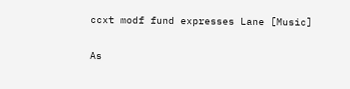ccxt modf fund expresses Lane [Music]

As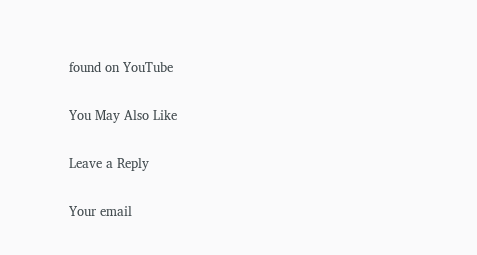found on YouTube

You May Also Like

Leave a Reply

Your email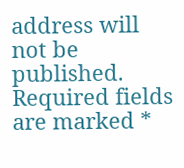address will not be published. Required fields are marked *